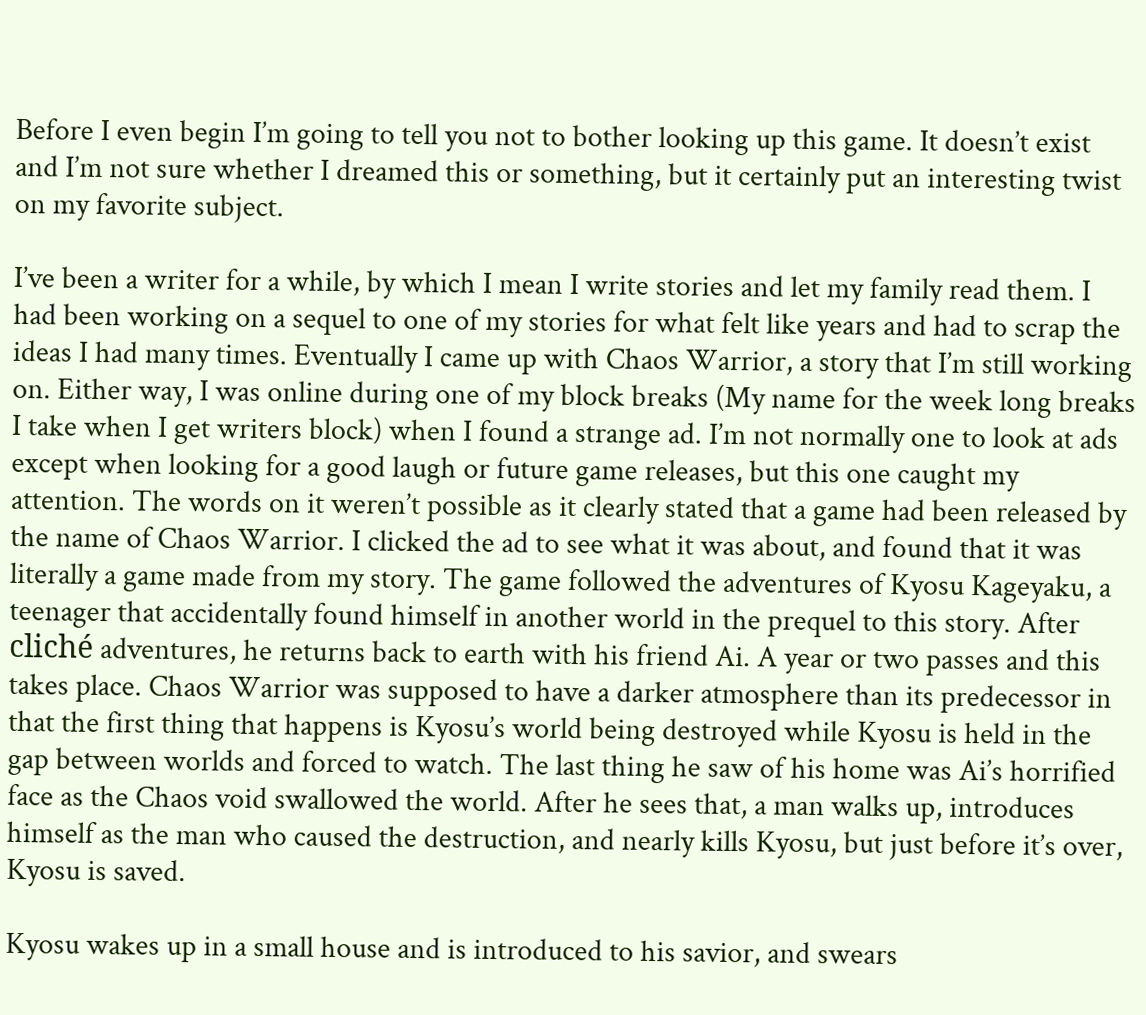Before I even begin I’m going to tell you not to bother looking up this game. It doesn’t exist and I’m not sure whether I dreamed this or something, but it certainly put an interesting twist on my favorite subject.

I’ve been a writer for a while, by which I mean I write stories and let my family read them. I had been working on a sequel to one of my stories for what felt like years and had to scrap the ideas I had many times. Eventually I came up with Chaos Warrior, a story that I’m still working on. Either way, I was online during one of my block breaks (My name for the week long breaks I take when I get writers block) when I found a strange ad. I’m not normally one to look at ads except when looking for a good laugh or future game releases, but this one caught my attention. The words on it weren’t possible as it clearly stated that a game had been released by the name of Chaos Warrior. I clicked the ad to see what it was about, and found that it was literally a game made from my story. The game followed the adventures of Kyosu Kageyaku, a teenager that accidentally found himself in another world in the prequel to this story. After cliché adventures, he returns back to earth with his friend Ai. A year or two passes and this takes place. Chaos Warrior was supposed to have a darker atmosphere than its predecessor in that the first thing that happens is Kyosu’s world being destroyed while Kyosu is held in the gap between worlds and forced to watch. The last thing he saw of his home was Ai’s horrified face as the Chaos void swallowed the world. After he sees that, a man walks up, introduces himself as the man who caused the destruction, and nearly kills Kyosu, but just before it’s over, Kyosu is saved.

Kyosu wakes up in a small house and is introduced to his savior, and swears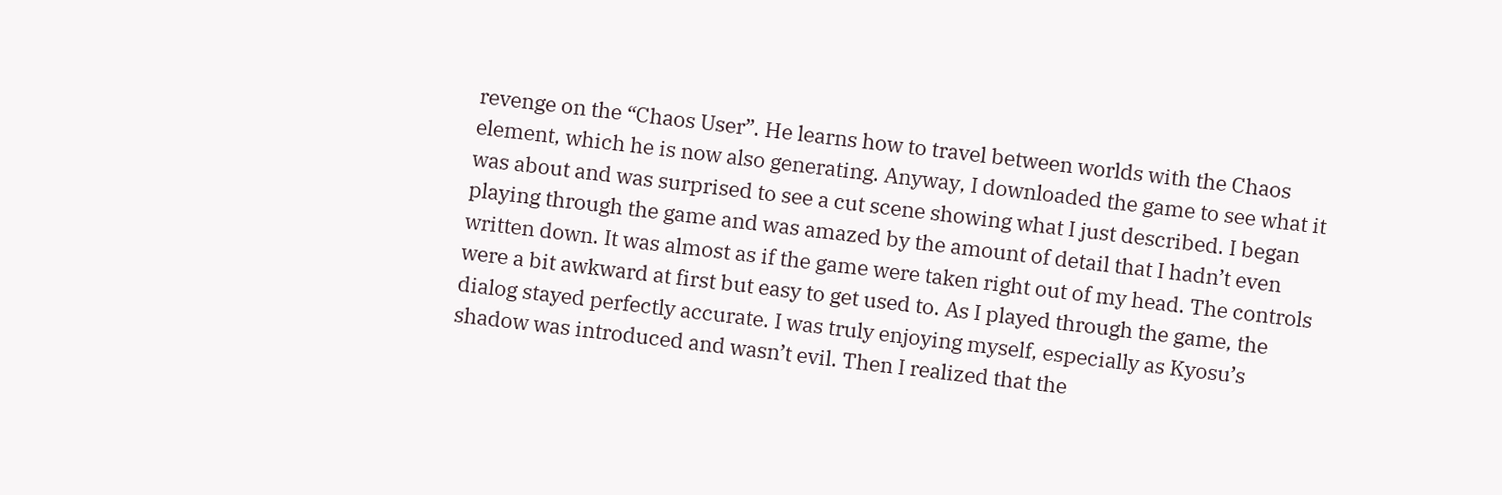revenge on the “Chaos User”. He learns how to travel between worlds with the Chaos element, which he is now also generating. Anyway, I downloaded the game to see what it was about and was surprised to see a cut scene showing what I just described. I began playing through the game and was amazed by the amount of detail that I hadn’t even written down. It was almost as if the game were taken right out of my head. The controls were a bit awkward at first but easy to get used to. As I played through the game, the dialog stayed perfectly accurate. I was truly enjoying myself, especially as Kyosu’s shadow was introduced and wasn’t evil. Then I realized that the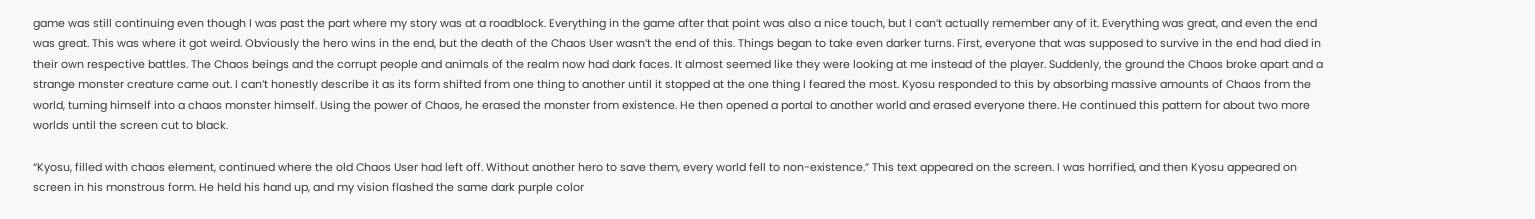game was still continuing even though I was past the part where my story was at a roadblock. Everything in the game after that point was also a nice touch, but I can’t actually remember any of it. Everything was great, and even the end was great. This was where it got weird. Obviously the hero wins in the end, but the death of the Chaos User wasn’t the end of this. Things began to take even darker turns. First, everyone that was supposed to survive in the end had died in their own respective battles. The Chaos beings and the corrupt people and animals of the realm now had dark faces. It almost seemed like they were looking at me instead of the player. Suddenly, the ground the Chaos broke apart and a strange monster creature came out. I can’t honestly describe it as its form shifted from one thing to another until it stopped at the one thing I feared the most. Kyosu responded to this by absorbing massive amounts of Chaos from the world, turning himself into a chaos monster himself. Using the power of Chaos, he erased the monster from existence. He then opened a portal to another world and erased everyone there. He continued this pattern for about two more worlds until the screen cut to black.

“Kyosu, filled with chaos element, continued where the old Chaos User had left off. Without another hero to save them, every world fell to non-existence.” This text appeared on the screen. I was horrified, and then Kyosu appeared on screen in his monstrous form. He held his hand up, and my vision flashed the same dark purple color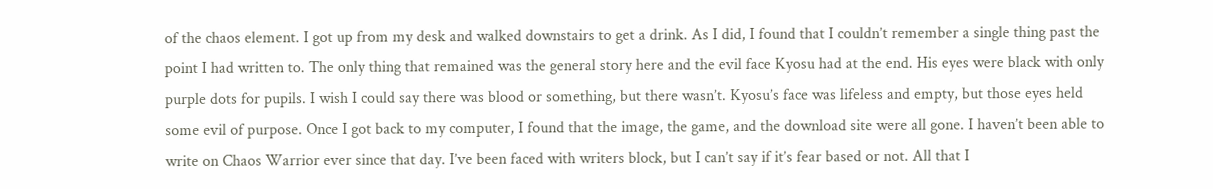of the chaos element. I got up from my desk and walked downstairs to get a drink. As I did, I found that I couldn’t remember a single thing past the point I had written to. The only thing that remained was the general story here and the evil face Kyosu had at the end. His eyes were black with only purple dots for pupils. I wish I could say there was blood or something, but there wasn’t. Kyosu’s face was lifeless and empty, but those eyes held some evil of purpose. Once I got back to my computer, I found that the image, the game, and the download site were all gone. I haven’t been able to write on Chaos Warrior ever since that day. I’ve been faced with writers block, but I can’t say if it’s fear based or not. All that I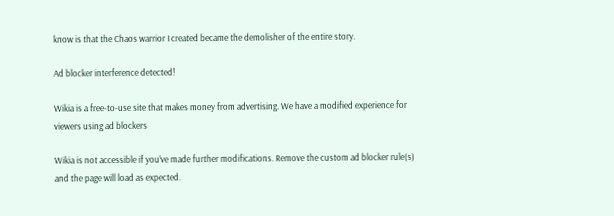know is that the Chaos warrior I created became the demolisher of the entire story.

Ad blocker interference detected!

Wikia is a free-to-use site that makes money from advertising. We have a modified experience for viewers using ad blockers

Wikia is not accessible if you’ve made further modifications. Remove the custom ad blocker rule(s) and the page will load as expected.